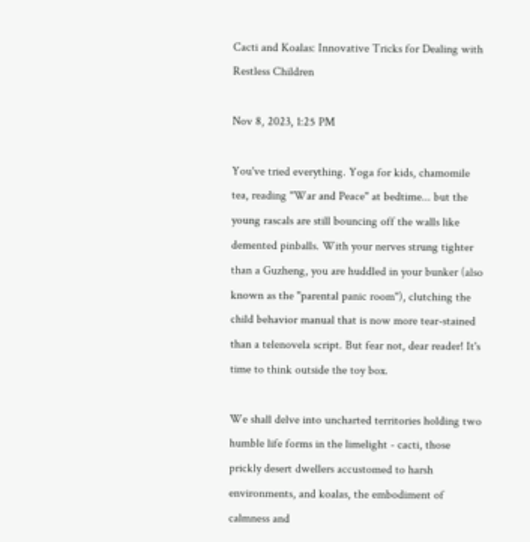Cacti and Koalas: Innovative Tricks for Dealing with Restless Children

Nov 8, 2023, 1:25 PM

You've tried everything. Yoga for kids, chamomile tea, reading "War and Peace" at bedtime... but the young rascals are still bouncing off the walls like demented pinballs. With your nerves strung tighter than a Guzheng, you are huddled in your bunker (also known as the "parental panic room"), clutching the child behavior manual that is now more tear-stained than a telenovela script. But fear not, dear reader! It's time to think outside the toy box.

We shall delve into uncharted territories holding two humble life forms in the limelight - cacti, those prickly desert dwellers accustomed to harsh environments, and koalas, the embodiment of calmness and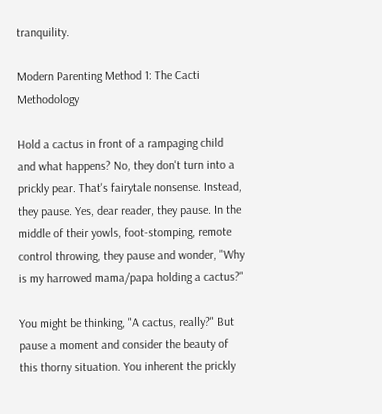tranquility.

Modern Parenting Method 1: The Cacti Methodology

Hold a cactus in front of a rampaging child and what happens? No, they don't turn into a prickly pear. That's fairytale nonsense. Instead, they pause. Yes, dear reader, they pause. In the middle of their yowls, foot-stomping, remote control throwing, they pause and wonder, "Why is my harrowed mama/papa holding a cactus?"

You might be thinking, "A cactus, really?" But pause a moment and consider the beauty of this thorny situation. You inherent the prickly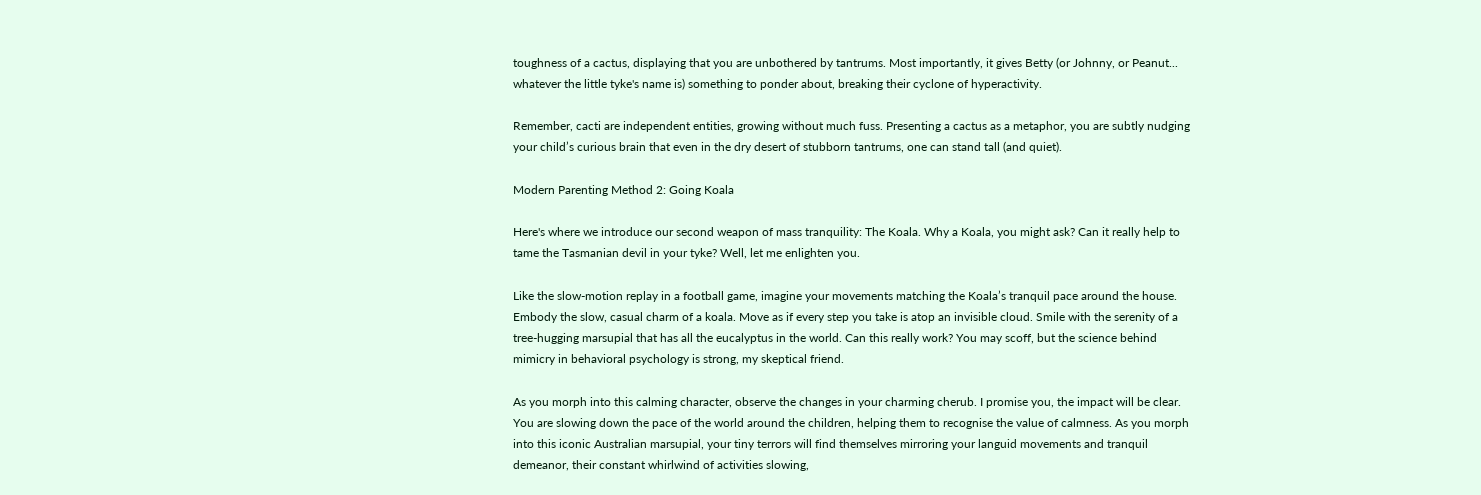toughness of a cactus, displaying that you are unbothered by tantrums. Most importantly, it gives Betty (or Johnny, or Peanut... whatever the little tyke's name is) something to ponder about, breaking their cyclone of hyperactivity.

Remember, cacti are independent entities, growing without much fuss. Presenting a cactus as a metaphor, you are subtly nudging your child’s curious brain that even in the dry desert of stubborn tantrums, one can stand tall (and quiet).

Modern Parenting Method 2: Going Koala

Here's where we introduce our second weapon of mass tranquility: The Koala. Why a Koala, you might ask? Can it really help to tame the Tasmanian devil in your tyke? Well, let me enlighten you.

Like the slow-motion replay in a football game, imagine your movements matching the Koala’s tranquil pace around the house. Embody the slow, casual charm of a koala. Move as if every step you take is atop an invisible cloud. Smile with the serenity of a tree-hugging marsupial that has all the eucalyptus in the world. Can this really work? You may scoff, but the science behind mimicry in behavioral psychology is strong, my skeptical friend.

As you morph into this calming character, observe the changes in your charming cherub. I promise you, the impact will be clear. You are slowing down the pace of the world around the children, helping them to recognise the value of calmness. As you morph into this iconic Australian marsupial, your tiny terrors will find themselves mirroring your languid movements and tranquil demeanor, their constant whirlwind of activities slowing,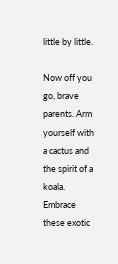little by little.

Now off you go, brave parents. Arm yourself with a cactus and the spirit of a koala. Embrace these exotic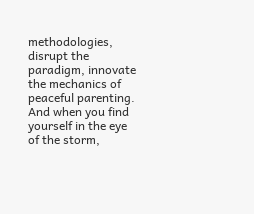methodologies, disrupt the paradigm, innovate the mechanics of peaceful parenting. And when you find yourself in the eye of the storm,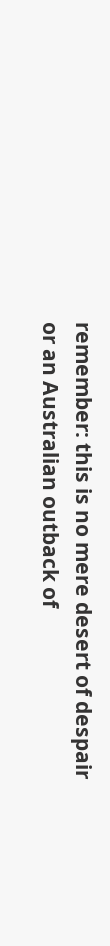remember: this is no mere desert of despair or an Australian outback of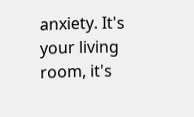anxiety. It's your living room, it's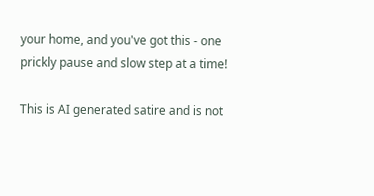your home, and you've got this - one prickly pause and slow step at a time!

This is AI generated satire and is not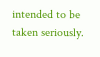intended to be taken seriously.